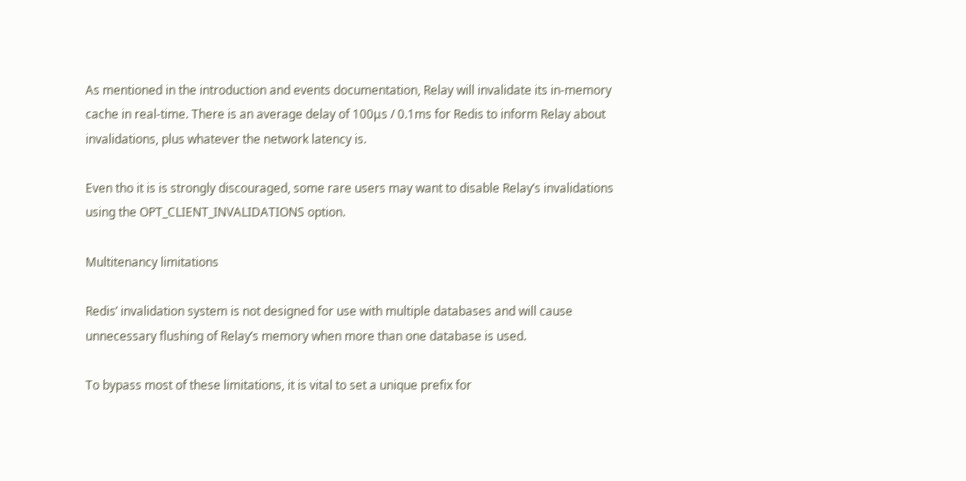As mentioned in the introduction and events documentation, Relay will invalidate its in-memory cache in real-time. There is an average delay of 100μs / 0.1ms for Redis to inform Relay about invalidations, plus whatever the network latency is.

Even tho it is is strongly discouraged, some rare users may want to disable Relay’s invalidations using the OPT_CLIENT_INVALIDATIONS option.

Multitenancy limitations

Redis’ invalidation system is not designed for use with multiple databases and will cause unnecessary flushing of Relay’s memory when more than one database is used.

To bypass most of these limitations, it is vital to set a unique prefix for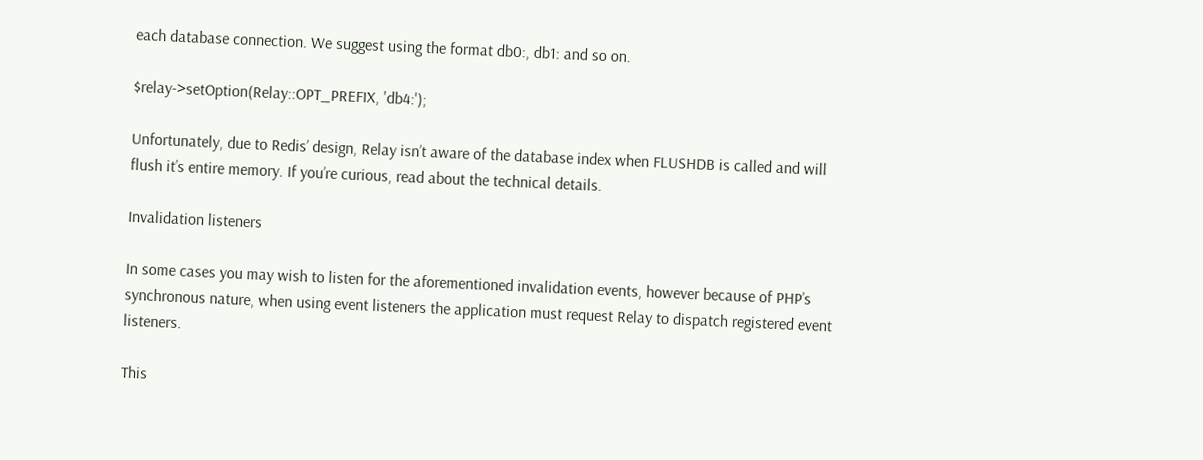each database connection. We suggest using the format db0:, db1: and so on.

$relay->setOption(Relay::OPT_PREFIX, 'db4:');

Unfortunately, due to Redis’ design, Relay isn’t aware of the database index when FLUSHDB is called and will flush it’s entire memory. If you’re curious, read about the technical details.

Invalidation listeners

In some cases you may wish to listen for the aforementioned invalidation events, however because of PHP’s synchronous nature, when using event listeners the application must request Relay to dispatch registered event listeners.

This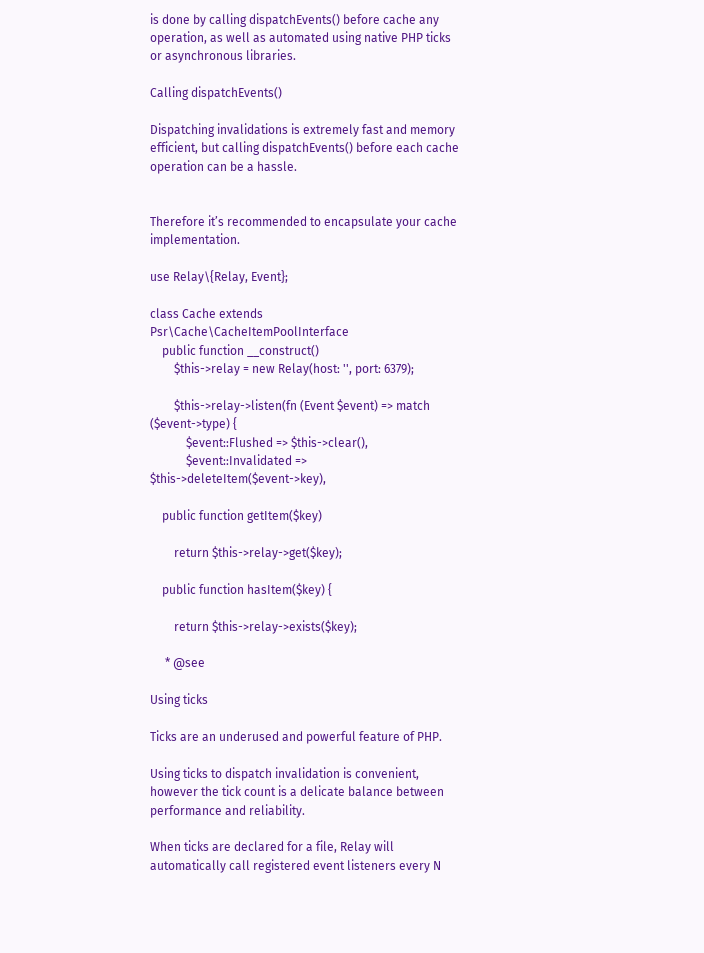is done by calling dispatchEvents() before cache any operation, as well as automated using native PHP ticks or asynchronous libraries.

Calling dispatchEvents()

Dispatching invalidations is extremely fast and memory efficient, but calling dispatchEvents() before each cache operation can be a hassle.


Therefore it’s recommended to encapsulate your cache implementation.

use Relay\{Relay, Event};

class Cache extends Psr\Cache\CacheItemPoolInterface
    public function __construct()
        $this->relay = new Relay(host: '', port: 6379);

        $this->relay->listen(fn (Event $event) => match ($event->type) {
            $event::Flushed => $this->clear(),
            $event::Invalidated => $this->deleteItem($event->key),

    public function getItem($key)

        return $this->relay->get($key);

    public function hasItem($key) {

        return $this->relay->exists($key);

     * @see

Using ticks

Ticks are an underused and powerful feature of PHP.

Using ticks to dispatch invalidation is convenient, however the tick count is a delicate balance between performance and reliability.

When ticks are declared for a file, Relay will automatically call registered event listeners every N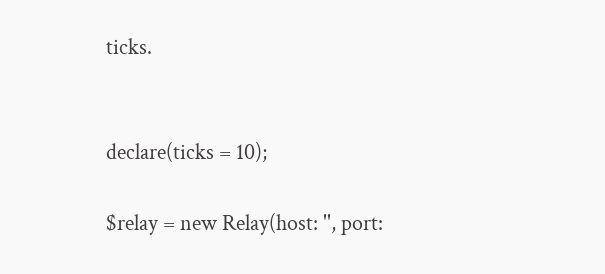ticks.


declare(ticks = 10);

$relay = new Relay(host: '', port: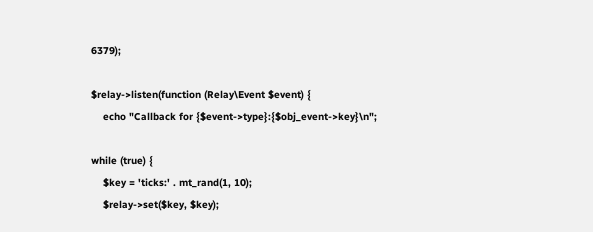6379);

$relay->listen(function (Relay\Event $event) {
    echo "Callback for {$event->type}:{$obj_event->key}\n";

while (true) {
    $key = 'ticks:' . mt_rand(1, 10);
    $relay->set($key, $key);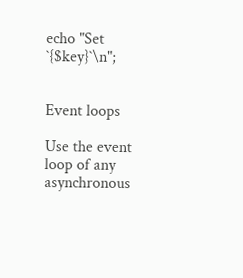echo "Set `{$key}`\n";


Event loops

Use the event loop of any asynchronous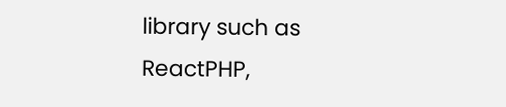library such as ReactPHP,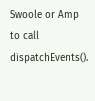Swoole or Amp to call dispatchEvents().